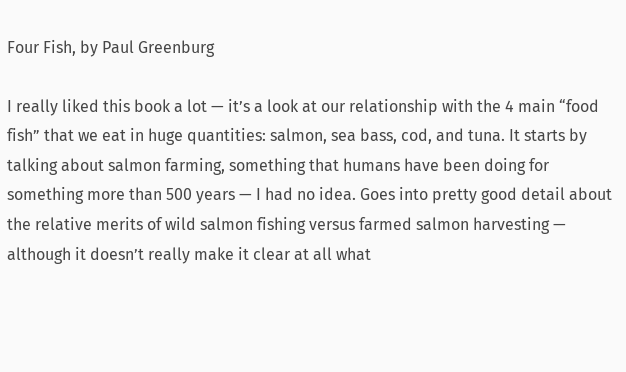Four Fish, by Paul Greenburg

I really liked this book a lot — it’s a look at our relationship with the 4 main “food fish” that we eat in huge quantities: salmon, sea bass, cod, and tuna. It starts by talking about salmon farming, something that humans have been doing for something more than 500 years — I had no idea. Goes into pretty good detail about the relative merits of wild salmon fishing versus farmed salmon harvesting — although it doesn’t really make it clear at all what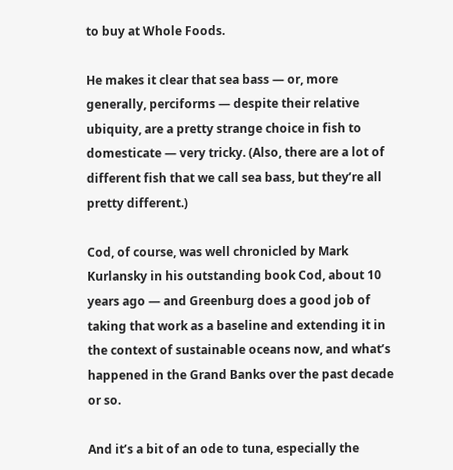to buy at Whole Foods.

He makes it clear that sea bass — or, more generally, perciforms — despite their relative ubiquity, are a pretty strange choice in fish to domesticate — very tricky. (Also, there are a lot of different fish that we call sea bass, but they’re all pretty different.)

Cod, of course, was well chronicled by Mark Kurlansky in his outstanding book Cod, about 10 years ago — and Greenburg does a good job of taking that work as a baseline and extending it in the context of sustainable oceans now, and what’s happened in the Grand Banks over the past decade or so.

And it’s a bit of an ode to tuna, especially the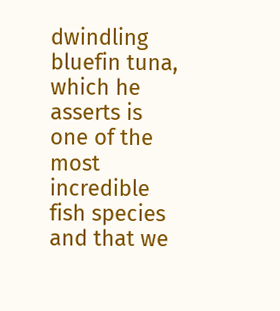dwindling bluefin tuna, which he asserts is one of the most incredible fish species and that we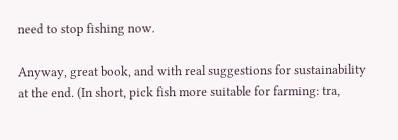need to stop fishing now.

Anyway, great book, and with real suggestions for sustainability at the end. (In short, pick fish more suitable for farming: tra,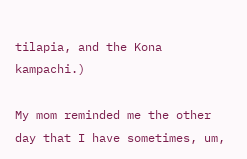tilapia, and the Kona kampachi.)

My mom reminded me the other day that I have sometimes, um,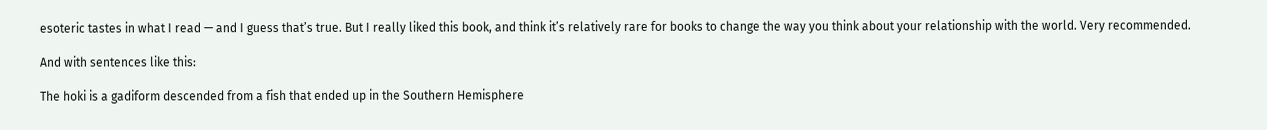esoteric tastes in what I read — and I guess that’s true. But I really liked this book, and think it’s relatively rare for books to change the way you think about your relationship with the world. Very recommended.

And with sentences like this:

The hoki is a gadiform descended from a fish that ended up in the Southern Hemisphere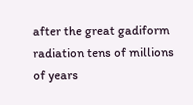after the great gadiform radiation tens of millions of years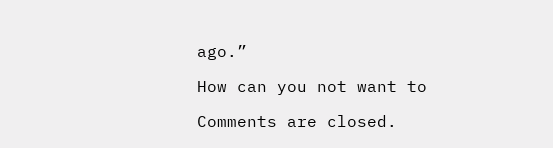ago.”

How can you not want to

Comments are closed.